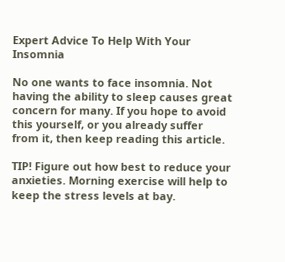Expert Advice To Help With Your Insomnia

No one wants to face insomnia. Not having the ability to sleep causes great concern for many. If you hope to avoid this yourself, or you already suffer from it, then keep reading this article.

TIP! Figure out how best to reduce your anxieties. Morning exercise will help to keep the stress levels at bay.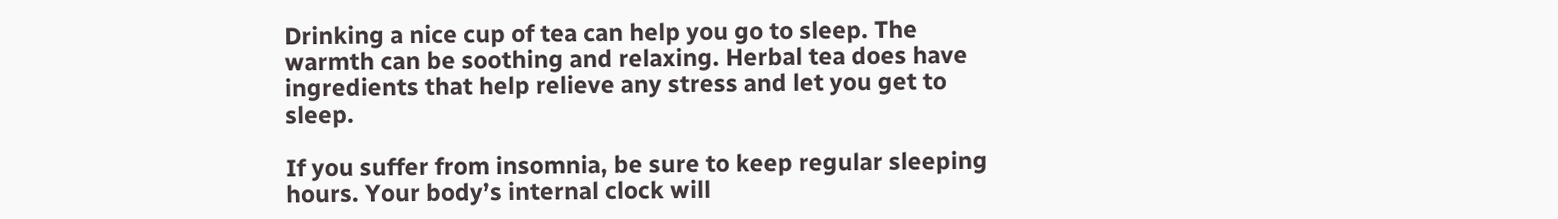Drinking a nice cup of tea can help you go to sleep. The warmth can be soothing and relaxing. Herbal tea does have ingredients that help relieve any stress and let you get to sleep.

If you suffer from insomnia, be sure to keep regular sleeping hours. Your body’s internal clock will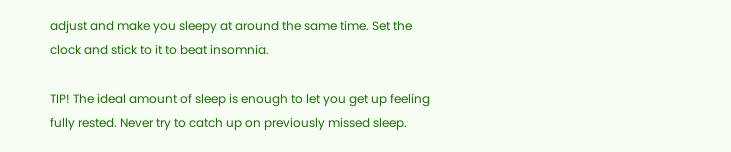adjust and make you sleepy at around the same time. Set the clock and stick to it to beat insomnia.

TIP! The ideal amount of sleep is enough to let you get up feeling fully rested. Never try to catch up on previously missed sleep.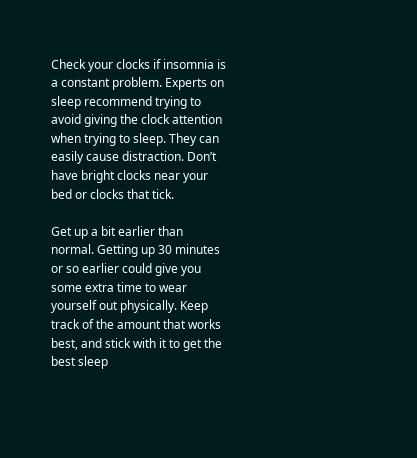Check your clocks if insomnia is a constant problem. Experts on sleep recommend trying to avoid giving the clock attention when trying to sleep. They can easily cause distraction. Don’t have bright clocks near your bed or clocks that tick.

Get up a bit earlier than normal. Getting up 30 minutes or so earlier could give you some extra time to wear yourself out physically. Keep track of the amount that works best, and stick with it to get the best sleep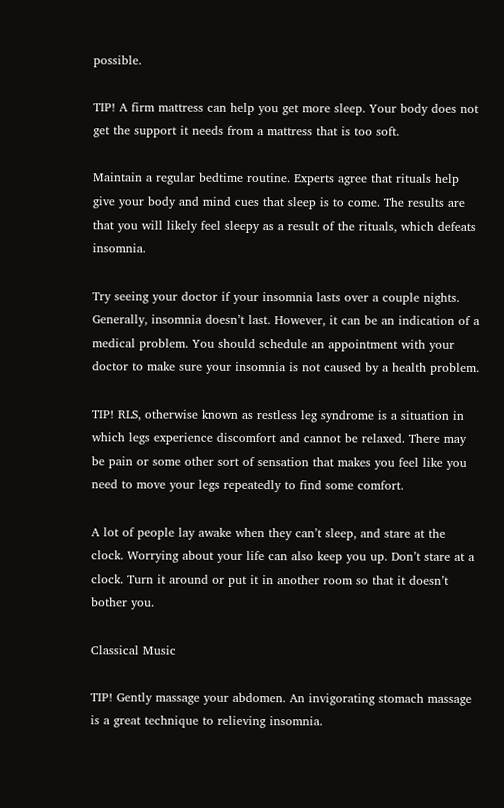possible.

TIP! A firm mattress can help you get more sleep. Your body does not get the support it needs from a mattress that is too soft.

Maintain a regular bedtime routine. Experts agree that rituals help give your body and mind cues that sleep is to come. The results are that you will likely feel sleepy as a result of the rituals, which defeats insomnia.

Try seeing your doctor if your insomnia lasts over a couple nights. Generally, insomnia doesn’t last. However, it can be an indication of a medical problem. You should schedule an appointment with your doctor to make sure your insomnia is not caused by a health problem.

TIP! RLS, otherwise known as restless leg syndrome is a situation in which legs experience discomfort and cannot be relaxed. There may be pain or some other sort of sensation that makes you feel like you need to move your legs repeatedly to find some comfort.

A lot of people lay awake when they can’t sleep, and stare at the clock. Worrying about your life can also keep you up. Don’t stare at a clock. Turn it around or put it in another room so that it doesn’t bother you.

Classical Music

TIP! Gently massage your abdomen. An invigorating stomach massage is a great technique to relieving insomnia.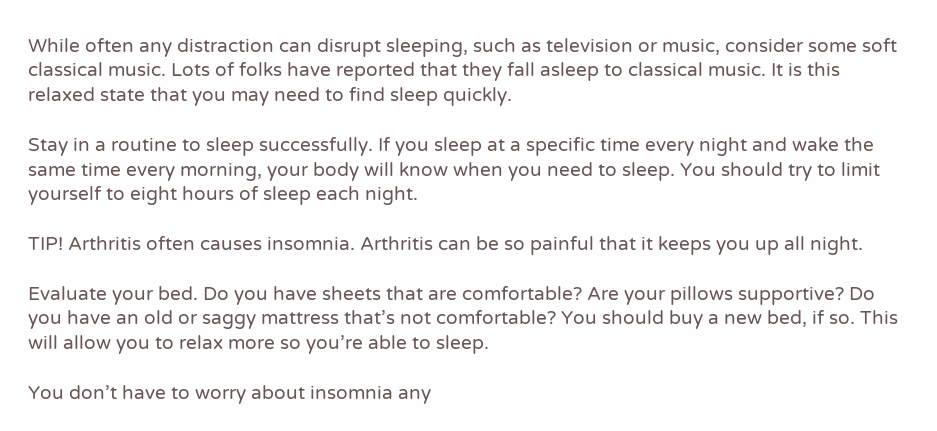While often any distraction can disrupt sleeping, such as television or music, consider some soft classical music. Lots of folks have reported that they fall asleep to classical music. It is this relaxed state that you may need to find sleep quickly.

Stay in a routine to sleep successfully. If you sleep at a specific time every night and wake the same time every morning, your body will know when you need to sleep. You should try to limit yourself to eight hours of sleep each night.

TIP! Arthritis often causes insomnia. Arthritis can be so painful that it keeps you up all night.

Evaluate your bed. Do you have sheets that are comfortable? Are your pillows supportive? Do you have an old or saggy mattress that’s not comfortable? You should buy a new bed, if so. This will allow you to relax more so you’re able to sleep.

You don’t have to worry about insomnia any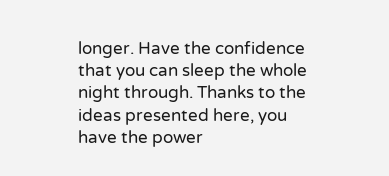longer. Have the confidence that you can sleep the whole night through. Thanks to the ideas presented here, you have the power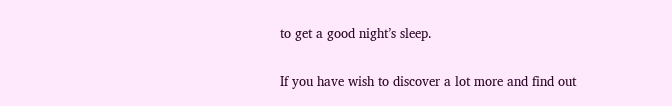to get a good night’s sleep.

If you have wish to discover a lot more and find out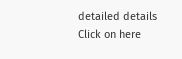detailed details
Click on here